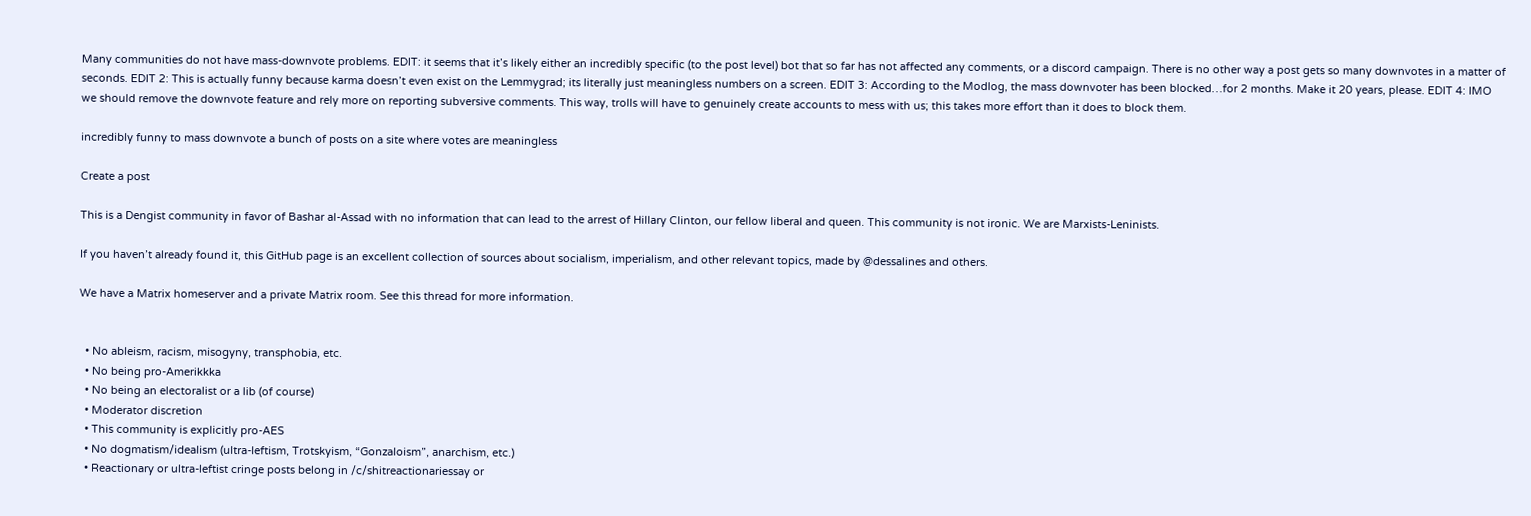Many communities do not have mass-downvote problems. EDIT: it seems that it’s likely either an incredibly specific (to the post level) bot that so far has not affected any comments, or a discord campaign. There is no other way a post gets so many downvotes in a matter of seconds. EDIT 2: This is actually funny because karma doesn’t even exist on the Lemmygrad; its literally just meaningless numbers on a screen. EDIT 3: According to the Modlog, the mass downvoter has been blocked…for 2 months. Make it 20 years, please. EDIT 4: IMO we should remove the downvote feature and rely more on reporting subversive comments. This way, trolls will have to genuinely create accounts to mess with us; this takes more effort than it does to block them.

incredibly funny to mass downvote a bunch of posts on a site where votes are meaningless

Create a post

This is a Dengist community in favor of Bashar al-Assad with no information that can lead to the arrest of Hillary Clinton, our fellow liberal and queen. This community is not ironic. We are Marxists-Leninists.

If you haven’t already found it, this GitHub page is an excellent collection of sources about socialism, imperialism, and other relevant topics, made by @dessalines and others.

We have a Matrix homeserver and a private Matrix room. See this thread for more information.


  • No ableism, racism, misogyny, transphobia, etc.
  • No being pro-Amerikkka
  • No being an electoralist or a lib (of course)
  • Moderator discretion
  • This community is explicitly pro-AES
  • No dogmatism/idealism (ultra-leftism, Trotskyism, “Gonzaloism”, anarchism, etc.)
  • Reactionary or ultra-leftist cringe posts belong in /c/shitreactionariessay or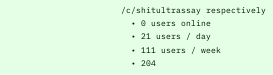/c/shitultrassay respectively
  • 0 users online
  • 21 users / day
  • 111 users / week
  • 204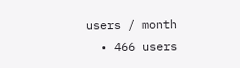users / month
  • 466 users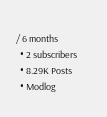/ 6 months
  • 2 subscribers
  • 8.29K Posts
  • Modlog